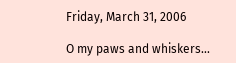Friday, March 31, 2006

O my paws and whiskers...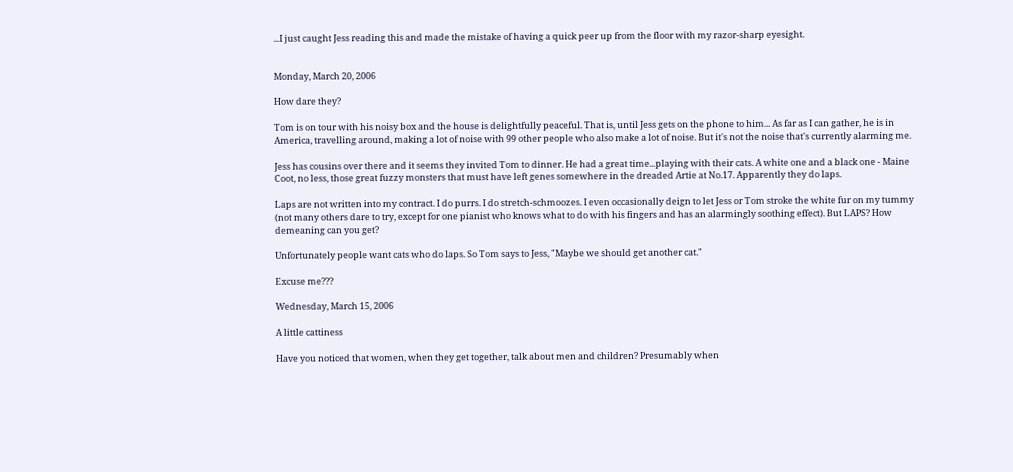...I just caught Jess reading this and made the mistake of having a quick peer up from the floor with my razor-sharp eyesight.


Monday, March 20, 2006

How dare they?

Tom is on tour with his noisy box and the house is delightfully peaceful. That is, until Jess gets on the phone to him... As far as I can gather, he is in America, travelling around, making a lot of noise with 99 other people who also make a lot of noise. But it's not the noise that's currently alarming me.

Jess has cousins over there and it seems they invited Tom to dinner. He had a great time...playing with their cats. A white one and a black one - Maine Coot, no less, those great fuzzy monsters that must have left genes somewhere in the dreaded Artie at No.17. Apparently they do laps.

Laps are not written into my contract. I do purrs. I do stretch-schmoozes. I even occasionally deign to let Jess or Tom stroke the white fur on my tummy (not many others dare to try, except for one pianist who knows what to do with his fingers and has an alarmingly soothing effect). But LAPS? How demeaning can you get?

Unfortunately people want cats who do laps. So Tom says to Jess, "Maybe we should get another cat."

Excuse me???

Wednesday, March 15, 2006

A little cattiness

Have you noticed that women, when they get together, talk about men and children? Presumably when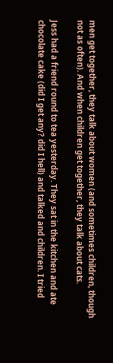men get together, they talk about women (and sometimes children, though not as often). And when children get together, they talk about cats.

Jess had a friend round to tea yesterday. They sat in the kitchen and ate chocolate cake (did I get any? did I hell) and talked and children. I tried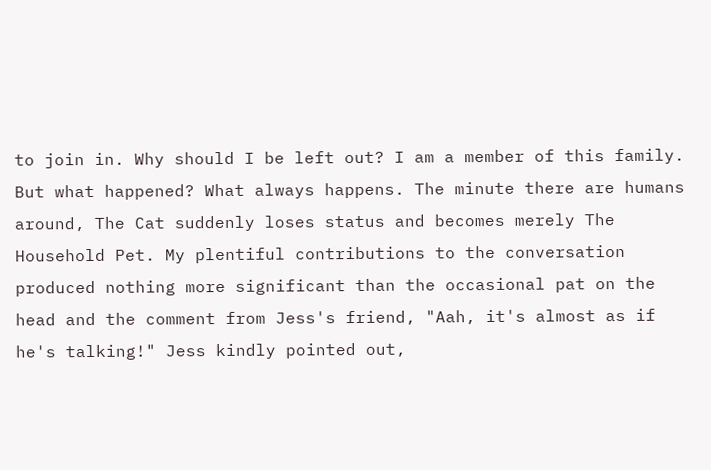to join in. Why should I be left out? I am a member of this family. But what happened? What always happens. The minute there are humans around, The Cat suddenly loses status and becomes merely The Household Pet. My plentiful contributions to the conversation produced nothing more significant than the occasional pat on the head and the comment from Jess's friend, "Aah, it's almost as if he's talking!" Jess kindly pointed out,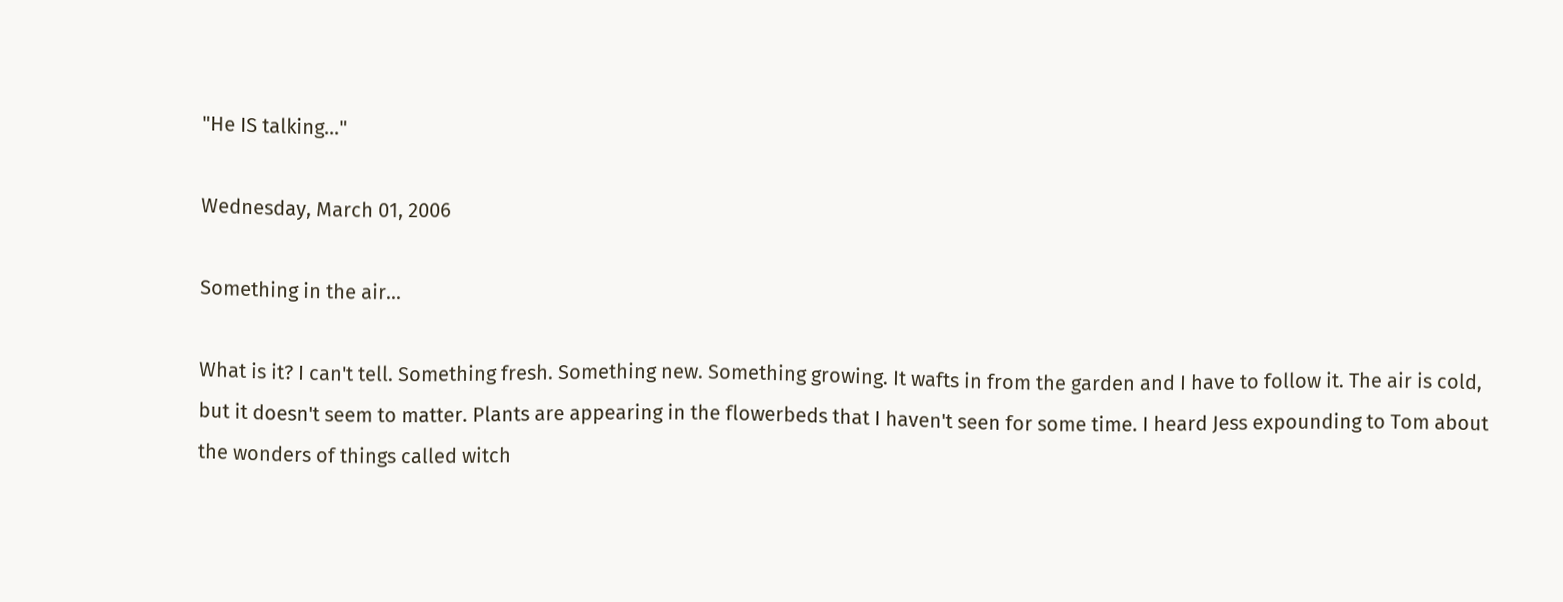"He IS talking..."

Wednesday, March 01, 2006

Something in the air...

What is it? I can't tell. Something fresh. Something new. Something growing. It wafts in from the garden and I have to follow it. The air is cold, but it doesn't seem to matter. Plants are appearing in the flowerbeds that I haven't seen for some time. I heard Jess expounding to Tom about the wonders of things called witch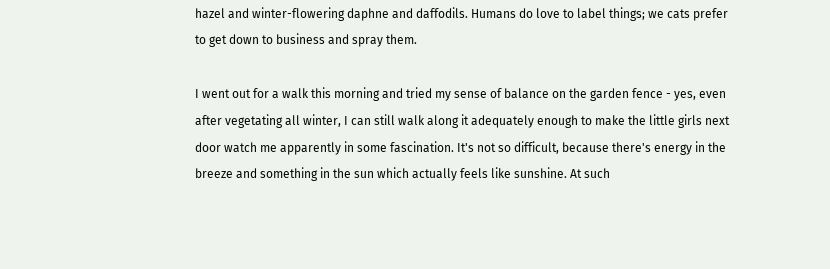hazel and winter-flowering daphne and daffodils. Humans do love to label things; we cats prefer to get down to business and spray them.

I went out for a walk this morning and tried my sense of balance on the garden fence - yes, even after vegetating all winter, I can still walk along it adequately enough to make the little girls next door watch me apparently in some fascination. It's not so difficult, because there's energy in the breeze and something in the sun which actually feels like sunshine. At such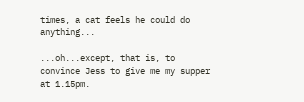times, a cat feels he could do anything...

...oh...except, that is, to convince Jess to give me my supper at 1.15pm.